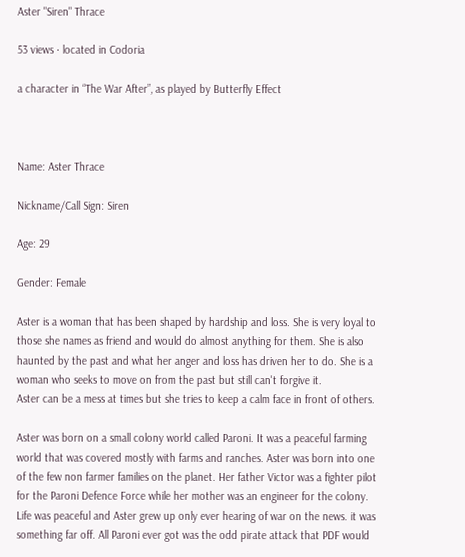Aster "Siren" Thrace

53 views · located in Codoria

a character in “The War After”, as played by Butterfly Effect



Name: Aster Thrace

Nickname/Call Sign: Siren

Age: 29

Gender: Female

Aster is a woman that has been shaped by hardship and loss. She is very loyal to those she names as friend and would do almost anything for them. She is also haunted by the past and what her anger and loss has driven her to do. She is a woman who seeks to move on from the past but still can't forgive it.
Aster can be a mess at times but she tries to keep a calm face in front of others.

Aster was born on a small colony world called Paroni. It was a peaceful farming world that was covered mostly with farms and ranches. Aster was born into one of the few non farmer families on the planet. Her father Victor was a fighter pilot for the Paroni Defence Force while her mother was an engineer for the colony. Life was peaceful and Aster grew up only ever hearing of war on the news. it was something far off. All Paroni ever got was the odd pirate attack that PDF would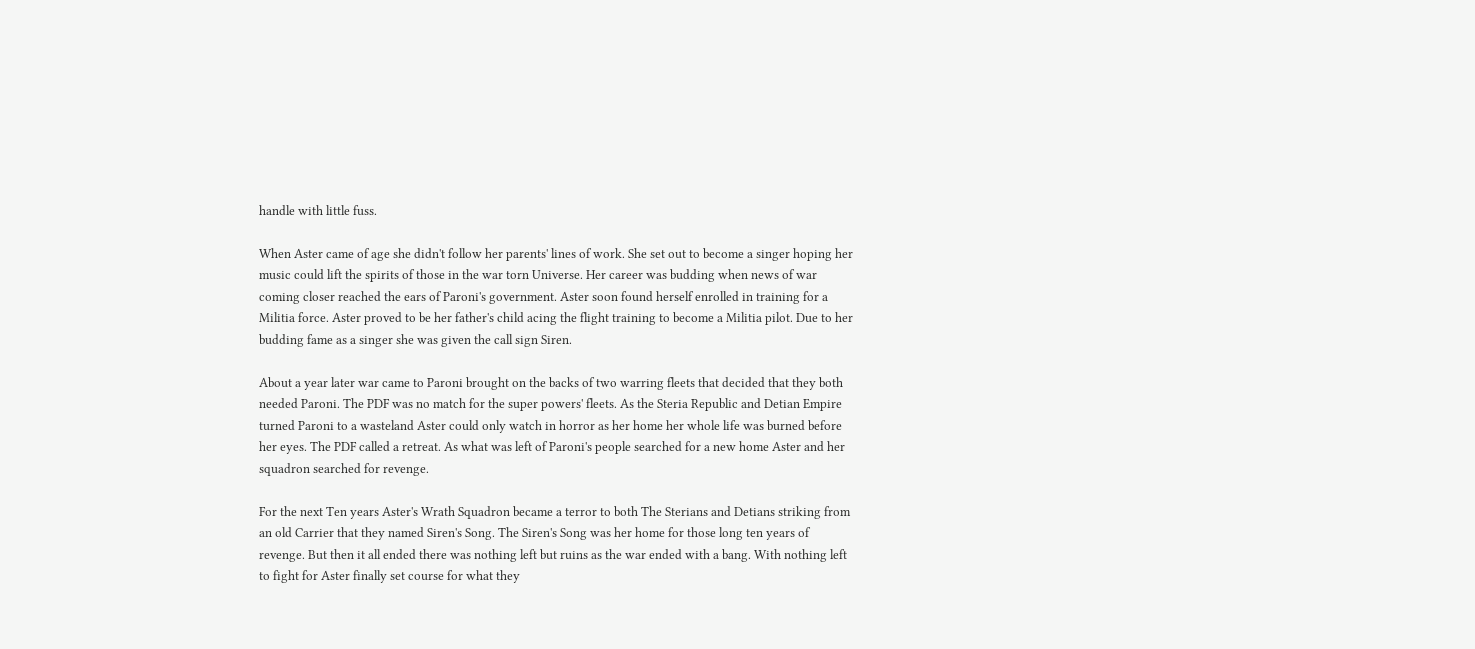handle with little fuss.

When Aster came of age she didn't follow her parents' lines of work. She set out to become a singer hoping her music could lift the spirits of those in the war torn Universe. Her career was budding when news of war coming closer reached the ears of Paroni's government. Aster soon found herself enrolled in training for a Militia force. Aster proved to be her father's child acing the flight training to become a Militia pilot. Due to her budding fame as a singer she was given the call sign Siren.

About a year later war came to Paroni brought on the backs of two warring fleets that decided that they both needed Paroni. The PDF was no match for the super powers' fleets. As the Steria Republic and Detian Empire turned Paroni to a wasteland Aster could only watch in horror as her home her whole life was burned before her eyes. The PDF called a retreat. As what was left of Paroni's people searched for a new home Aster and her squadron searched for revenge.

For the next Ten years Aster's Wrath Squadron became a terror to both The Sterians and Detians striking from an old Carrier that they named Siren's Song. The Siren's Song was her home for those long ten years of revenge. But then it all ended there was nothing left but ruins as the war ended with a bang. With nothing left to fight for Aster finally set course for what they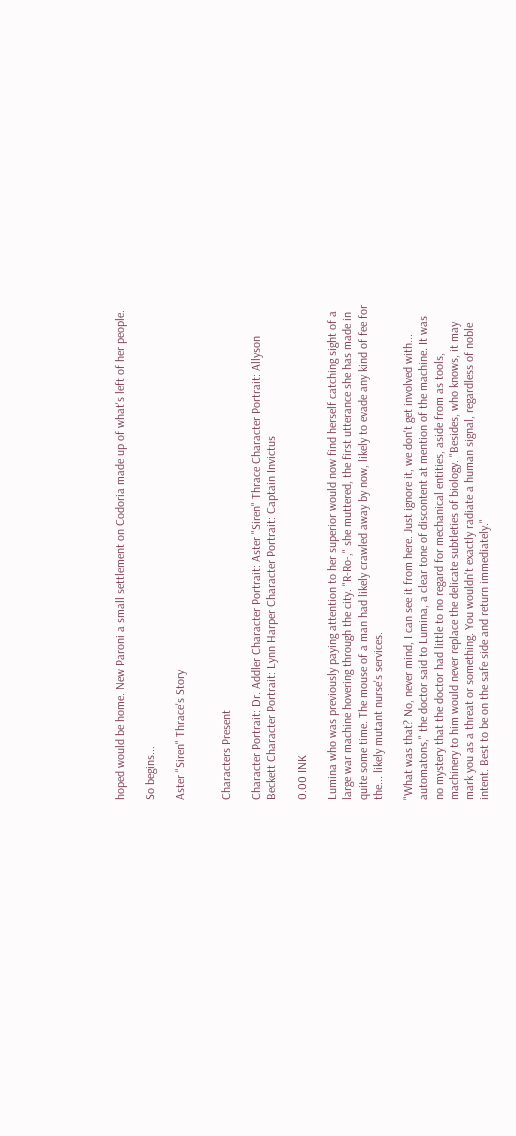hoped would be home. New Paroni a small settlement on Codoria made up of what's left of her people.

So begins...

Aster "Siren" Thrace's Story


Characters Present

Character Portrait: Dr. Addler Character Portrait: Aster "Siren" Thrace Character Portrait: Allyson Beckett Character Portrait: Lynn Harper Character Portrait: Captain Invictus

0.00 INK

Lumina who was previously paying attention to her superior would now find herself catching sight of a large war machine hovering through the city. "R-Ro-," she muttered, the first utterance she has made in quite some time. The mouse of a man had likely crawled away by now, likely to evade any kind of fee for the... likely mutant nurse's services.

"What was that? No, never mind, I can see it from here. Just ignore it, we don't get involved with... automatons," the doctor said to Lumina, a clear tone of discontent at mention of the machine. It was no mystery that the doctor had little to no regard for mechanical entities, aside from as tools, machinery to him would never replace the delicate subtleties of biology. "Besides, who knows, it may mark you as a threat or something. You wouldn't exactly radiate a human signal, regardless of noble intent. Best to be on the safe side and return immediately."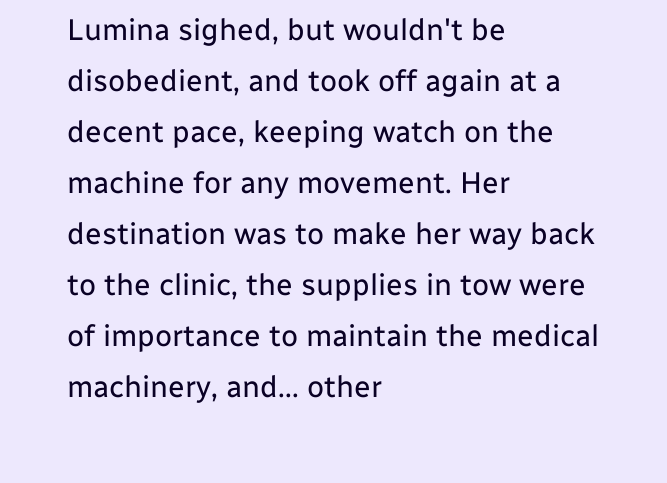Lumina sighed, but wouldn't be disobedient, and took off again at a decent pace, keeping watch on the machine for any movement. Her destination was to make her way back to the clinic, the supplies in tow were of importance to maintain the medical machinery, and... other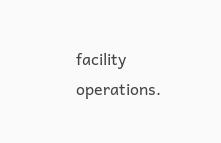facility operations.